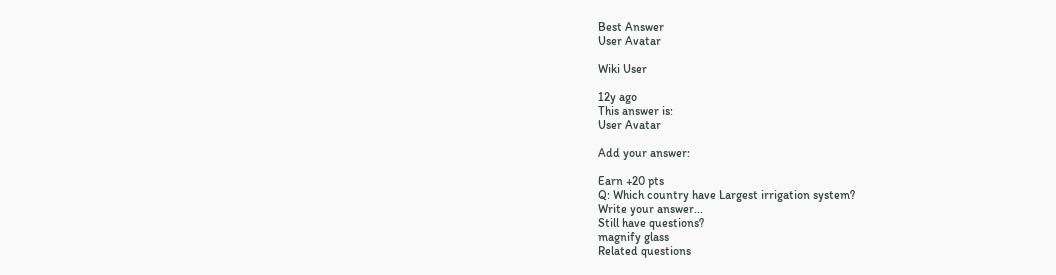Best Answer
User Avatar

Wiki User

12y ago
This answer is:
User Avatar

Add your answer:

Earn +20 pts
Q: Which country have Largest irrigation system?
Write your answer...
Still have questions?
magnify glass
Related questions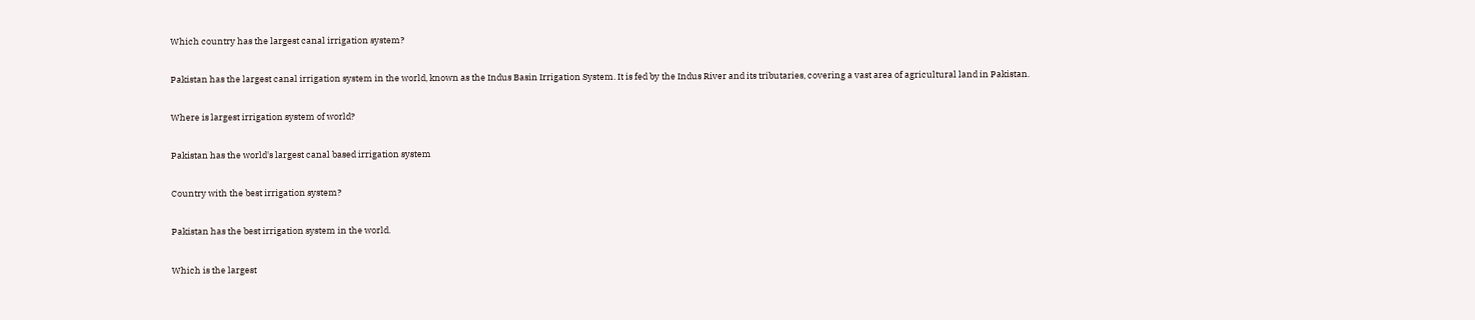Which country has the largest canal irrigation system?

Pakistan has the largest canal irrigation system in the world, known as the Indus Basin Irrigation System. It is fed by the Indus River and its tributaries, covering a vast area of agricultural land in Pakistan.

Where is largest irrigation system of world?

Pakistan has the world's largest canal based irrigation system

Country with the best irrigation system?

Pakistan has the best irrigation system in the world.

Which is the largest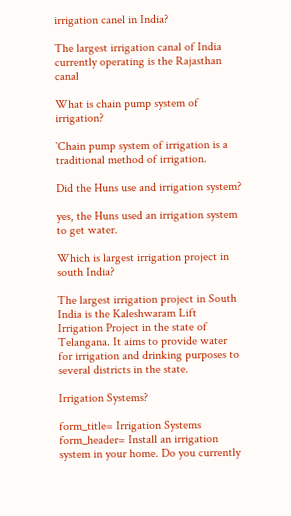irrigation canel in India?

The largest irrigation canal of India currently operating is the Rajasthan canal

What is chain pump system of irrigation?

`Chain pump system of irrigation is a traditional method of irrigation.

Did the Huns use and irrigation system?

yes, the Huns used an irrigation system to get water.

Which is largest irrigation project in south India?

The largest irrigation project in South India is the Kaleshwaram Lift Irrigation Project in the state of Telangana. It aims to provide water for irrigation and drinking purposes to several districts in the state.

Irrigation Systems?

form_title= Irrigation Systems form_header= Install an irrigation system in your home. Do you currently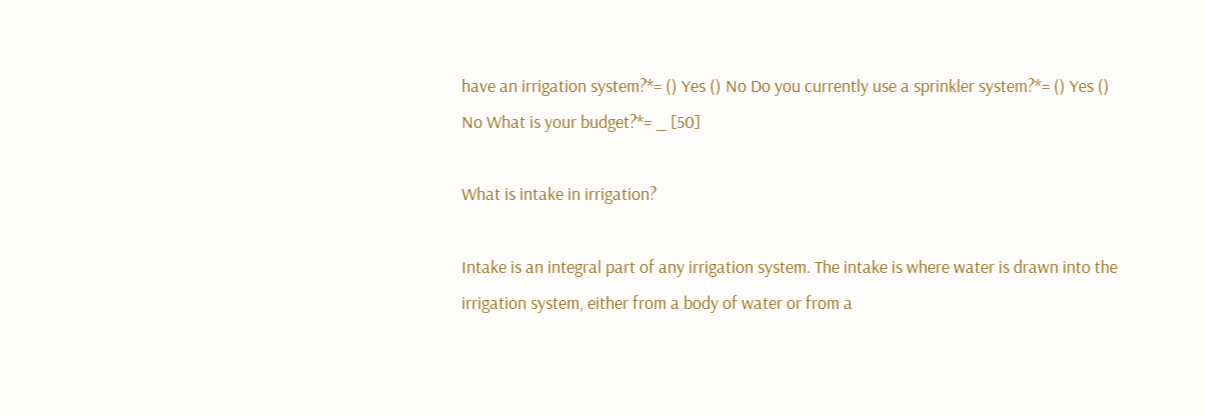have an irrigation system?*= () Yes () No Do you currently use a sprinkler system?*= () Yes () No What is your budget?*= _ [50]

What is intake in irrigation?

Intake is an integral part of any irrigation system. The intake is where water is drawn into the irrigation system, either from a body of water or from a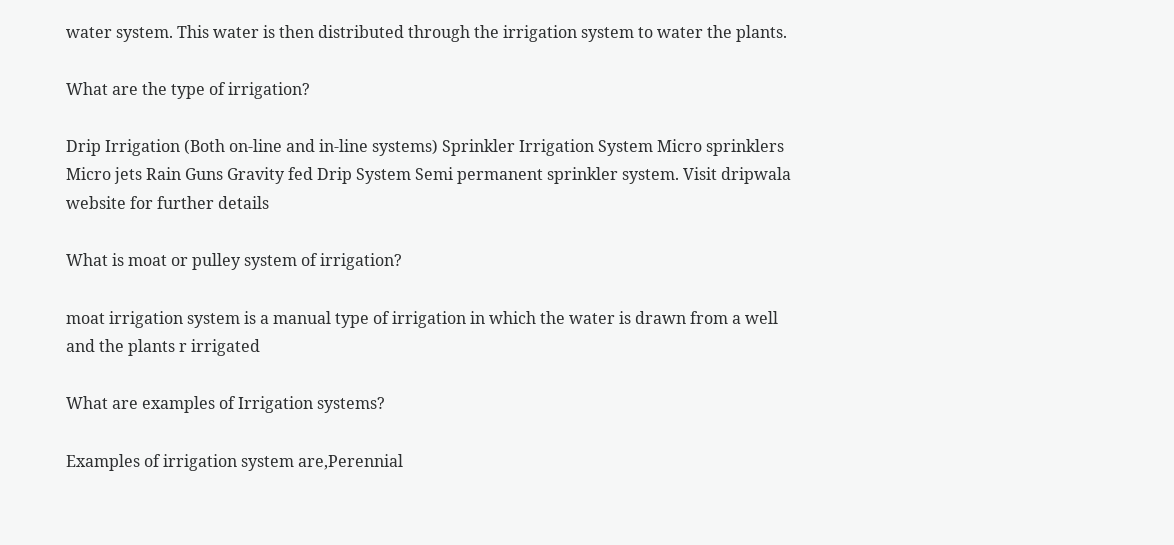water system. This water is then distributed through the irrigation system to water the plants.

What are the type of irrigation?

Drip Irrigation (Both on-line and in-line systems) Sprinkler Irrigation System Micro sprinklers Micro jets Rain Guns Gravity fed Drip System Semi permanent sprinkler system. Visit dripwala website for further details

What is moat or pulley system of irrigation?

moat irrigation system is a manual type of irrigation in which the water is drawn from a well and the plants r irrigated

What are examples of Irrigation systems?

Examples of irrigation system are,Perennial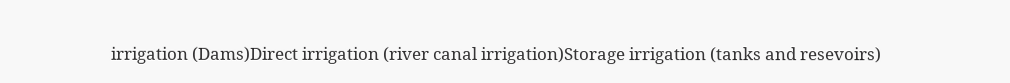irrigation (Dams)Direct irrigation (river canal irrigation)Storage irrigation (tanks and resevoirs)